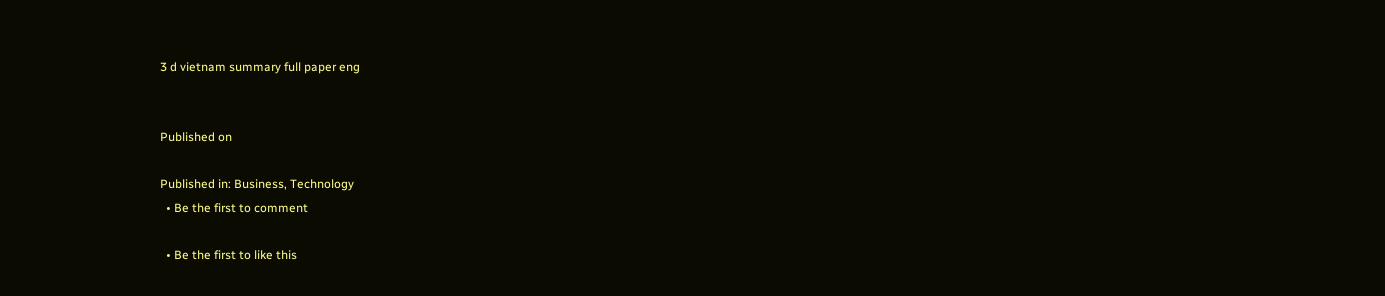3 d vietnam summary full paper eng


Published on

Published in: Business, Technology
  • Be the first to comment

  • Be the first to like this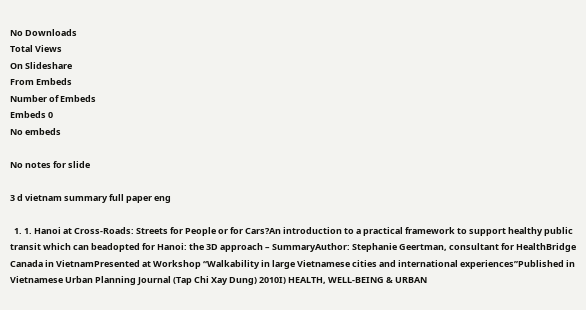No Downloads
Total Views
On Slideshare
From Embeds
Number of Embeds
Embeds 0
No embeds

No notes for slide

3 d vietnam summary full paper eng

  1. 1. Hanoi at Cross-Roads: Streets for People or for Cars?An introduction to a practical framework to support healthy public transit which can beadopted for Hanoi: the 3D approach – SummaryAuthor: Stephanie Geertman, consultant for HealthBridge Canada in VietnamPresented at Workshop “Walkability in large Vietnamese cities and international experiences”Published in Vietnamese Urban Planning Journal (Tap Chi Xay Dung) 2010I) HEALTH, WELL-BEING & URBAN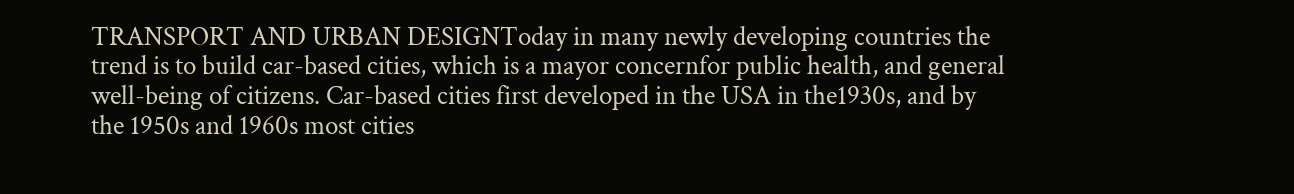TRANSPORT AND URBAN DESIGNToday in many newly developing countries the trend is to build car-based cities, which is a mayor concernfor public health, and general well-being of citizens. Car-based cities first developed in the USA in the1930s, and by the 1950s and 1960s most cities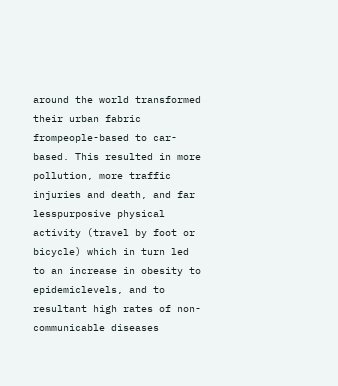around the world transformed their urban fabric frompeople-based to car-based. This resulted in more pollution, more traffic injuries and death, and far lesspurposive physical activity (travel by foot or bicycle) which in turn led to an increase in obesity to epidemiclevels, and to resultant high rates of non-communicable diseases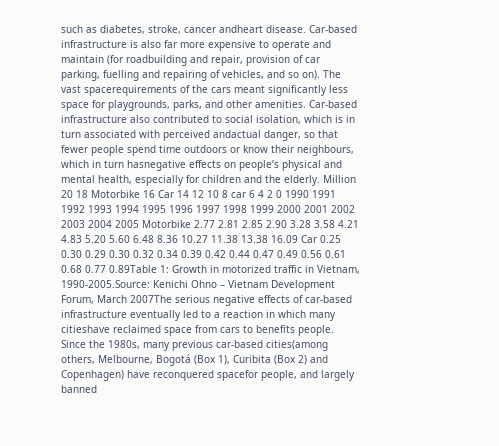such as diabetes, stroke, cancer andheart disease. Car-based infrastructure is also far more expensive to operate and maintain (for roadbuilding and repair, provision of car parking, fuelling and repairing of vehicles, and so on). The vast spacerequirements of the cars meant significantly less space for playgrounds, parks, and other amenities. Car-based infrastructure also contributed to social isolation, which is in turn associated with perceived andactual danger, so that fewer people spend time outdoors or know their neighbours, which in turn hasnegative effects on people’s physical and mental health, especially for children and the elderly. Million 20 18 Motorbike 16 Car 14 12 10 8 car 6 4 2 0 1990 1991 1992 1993 1994 1995 1996 1997 1998 1999 2000 2001 2002 2003 2004 2005 Motorbike 2.77 2.81 2.85 2.90 3.28 3.58 4.21 4.83 5.20 5.60 6.48 8.36 10.27 11.38 13.38 16.09 Car 0.25 0.30 0.29 0.30 0.32 0.34 0.39 0.42 0.44 0.47 0.49 0.56 0.61 0.68 0.77 0.89Table 1: Growth in motorized traffic in Vietnam, 1990-2005.Source: Kenichi Ohno – Vietnam Development Forum, March 2007The serious negative effects of car-based infrastructure eventually led to a reaction in which many citieshave reclaimed space from cars to benefits people. Since the 1980s, many previous car-based cities(among others, Melbourne, Bogotá (Box 1), Curibita (Box 2) and Copenhagen) have reconquered spacefor people, and largely banned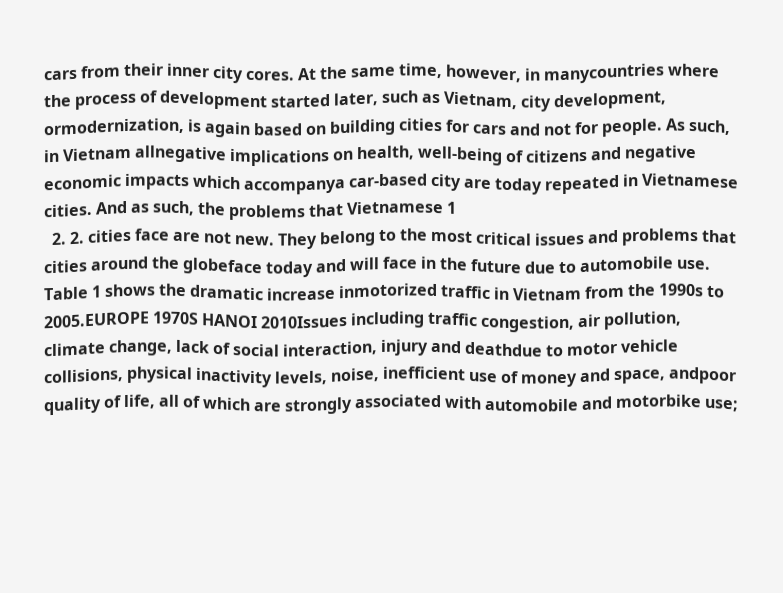cars from their inner city cores. At the same time, however, in manycountries where the process of development started later, such as Vietnam, city development, ormodernization, is again based on building cities for cars and not for people. As such, in Vietnam allnegative implications on health, well-being of citizens and negative economic impacts which accompanya car-based city are today repeated in Vietnamese cities. And as such, the problems that Vietnamese 1
  2. 2. cities face are not new. They belong to the most critical issues and problems that cities around the globeface today and will face in the future due to automobile use. Table 1 shows the dramatic increase inmotorized traffic in Vietnam from the 1990s to 2005.EUROPE 1970S HANOI 2010Issues including traffic congestion, air pollution, climate change, lack of social interaction, injury and deathdue to motor vehicle collisions, physical inactivity levels, noise, inefficient use of money and space, andpoor quality of life, all of which are strongly associated with automobile and motorbike use;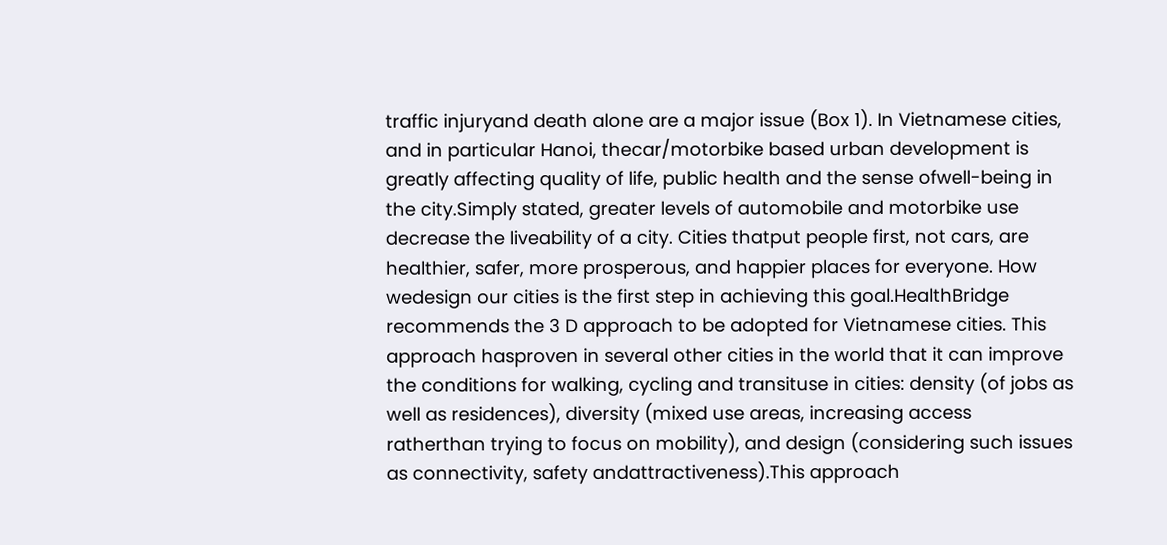traffic injuryand death alone are a major issue (Box 1). In Vietnamese cities, and in particular Hanoi, thecar/motorbike based urban development is greatly affecting quality of life, public health and the sense ofwell-being in the city.Simply stated, greater levels of automobile and motorbike use decrease the liveability of a city. Cities thatput people first, not cars, are healthier, safer, more prosperous, and happier places for everyone. How wedesign our cities is the first step in achieving this goal.HealthBridge recommends the 3 D approach to be adopted for Vietnamese cities. This approach hasproven in several other cities in the world that it can improve the conditions for walking, cycling and transituse in cities: density (of jobs as well as residences), diversity (mixed use areas, increasing access ratherthan trying to focus on mobility), and design (considering such issues as connectivity, safety andattractiveness).This approach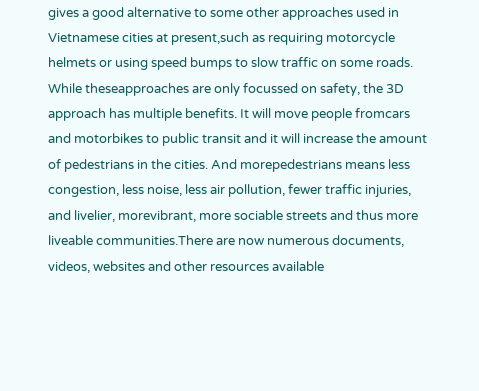gives a good alternative to some other approaches used in Vietnamese cities at present,such as requiring motorcycle helmets or using speed bumps to slow traffic on some roads. While theseapproaches are only focussed on safety, the 3D approach has multiple benefits. It will move people fromcars and motorbikes to public transit and it will increase the amount of pedestrians in the cities. And morepedestrians means less congestion, less noise, less air pollution, fewer traffic injuries, and livelier, morevibrant, more sociable streets and thus more liveable communities.There are now numerous documents, videos, websites and other resources available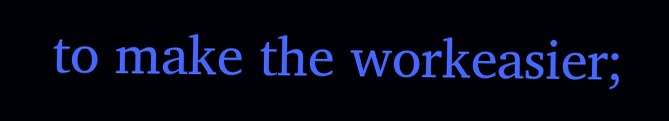to make the workeasier;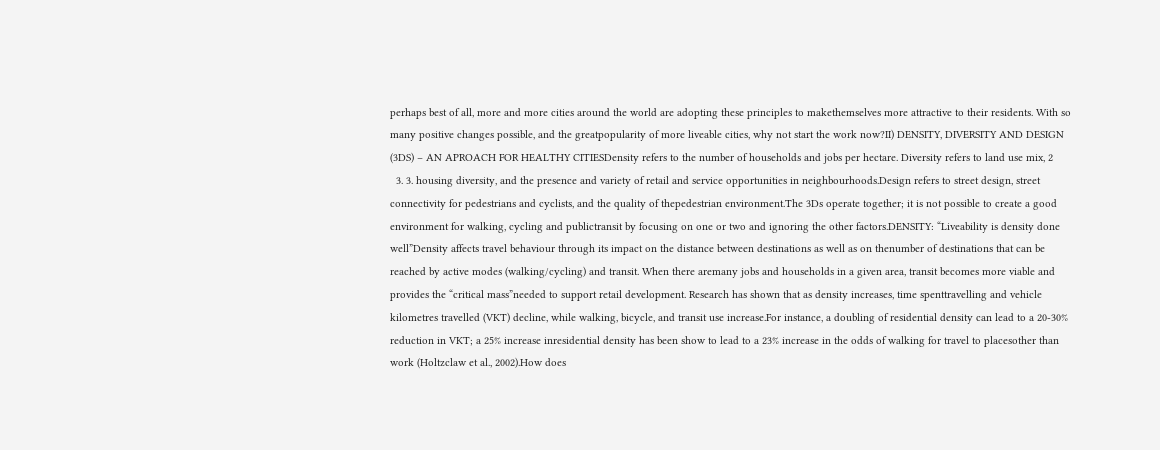perhaps best of all, more and more cities around the world are adopting these principles to makethemselves more attractive to their residents. With so many positive changes possible, and the greatpopularity of more liveable cities, why not start the work now?II) DENSITY, DIVERSITY AND DESIGN (3DS) – AN APROACH FOR HEALTHY CITIESDensity refers to the number of households and jobs per hectare. Diversity refers to land use mix, 2
  3. 3. housing diversity, and the presence and variety of retail and service opportunities in neighbourhoods.Design refers to street design, street connectivity for pedestrians and cyclists, and the quality of thepedestrian environment.The 3Ds operate together; it is not possible to create a good environment for walking, cycling and publictransit by focusing on one or two and ignoring the other factors.DENSITY: “Liveability is density done well”Density affects travel behaviour through its impact on the distance between destinations as well as on thenumber of destinations that can be reached by active modes (walking/cycling) and transit. When there aremany jobs and households in a given area, transit becomes more viable and provides the “critical mass”needed to support retail development. Research has shown that as density increases, time spenttravelling and vehicle kilometres travelled (VKT) decline, while walking, bicycle, and transit use increase.For instance, a doubling of residential density can lead to a 20-30% reduction in VKT; a 25% increase inresidential density has been show to lead to a 23% increase in the odds of walking for travel to placesother than work (Holtzclaw et al., 2002).How does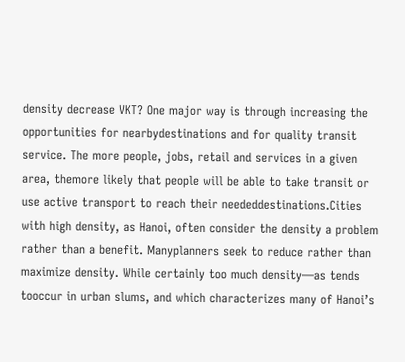density decrease VKT? One major way is through increasing the opportunities for nearbydestinations and for quality transit service. The more people, jobs, retail and services in a given area, themore likely that people will be able to take transit or use active transport to reach their neededdestinations.Cities with high density, as Hanoi, often consider the density a problem rather than a benefit. Manyplanners seek to reduce rather than maximize density. While certainly too much density—as tends tooccur in urban slums, and which characterizes many of Hanoi’s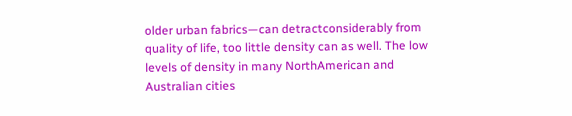older urban fabrics—can detractconsiderably from quality of life, too little density can as well. The low levels of density in many NorthAmerican and Australian cities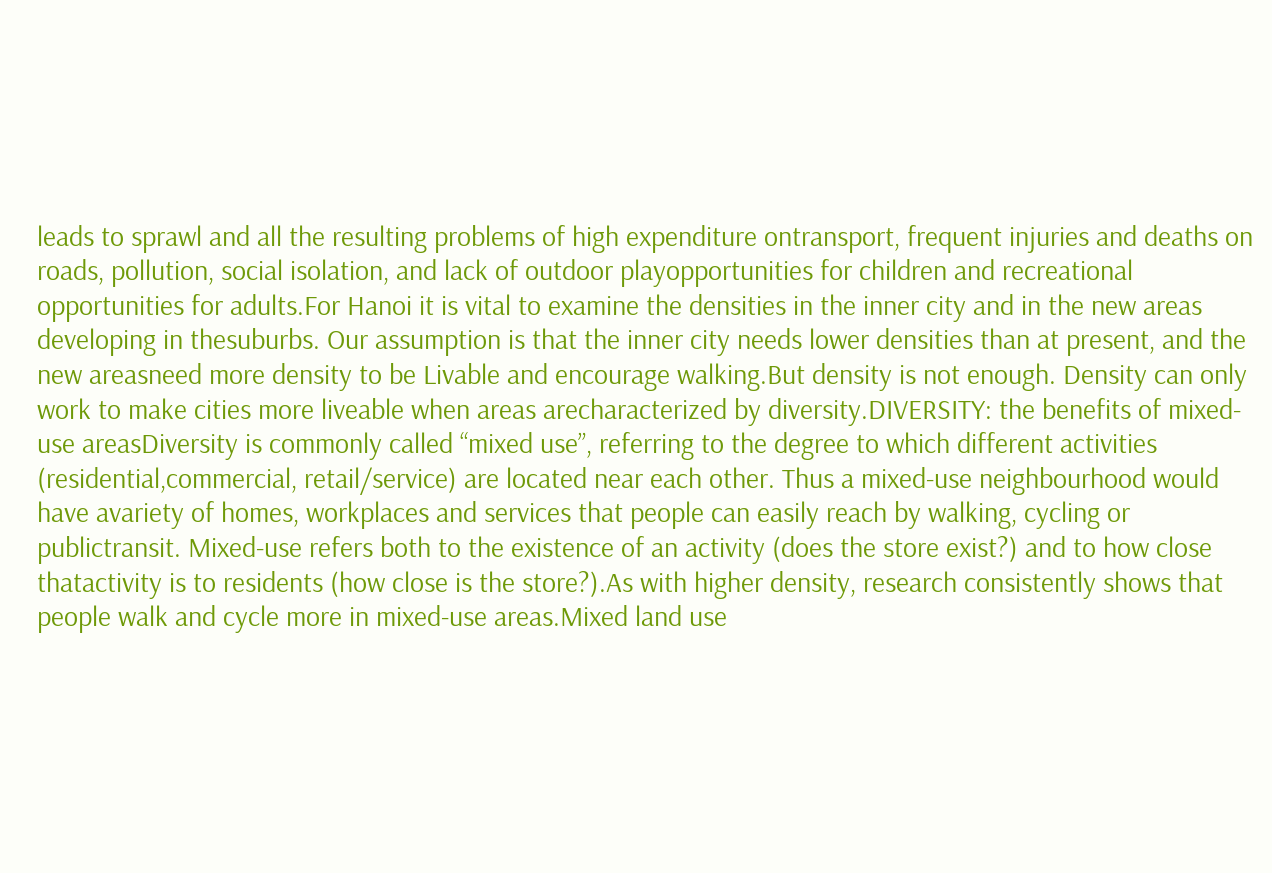leads to sprawl and all the resulting problems of high expenditure ontransport, frequent injuries and deaths on roads, pollution, social isolation, and lack of outdoor playopportunities for children and recreational opportunities for adults.For Hanoi it is vital to examine the densities in the inner city and in the new areas developing in thesuburbs. Our assumption is that the inner city needs lower densities than at present, and the new areasneed more density to be Livable and encourage walking.But density is not enough. Density can only work to make cities more liveable when areas arecharacterized by diversity.DIVERSITY: the benefits of mixed-use areasDiversity is commonly called “mixed use”, referring to the degree to which different activities (residential,commercial, retail/service) are located near each other. Thus a mixed-use neighbourhood would have avariety of homes, workplaces and services that people can easily reach by walking, cycling or publictransit. Mixed-use refers both to the existence of an activity (does the store exist?) and to how close thatactivity is to residents (how close is the store?).As with higher density, research consistently shows that people walk and cycle more in mixed-use areas.Mixed land use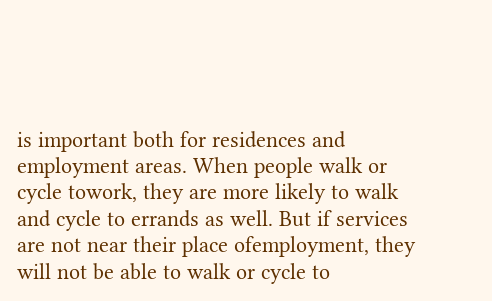is important both for residences and employment areas. When people walk or cycle towork, they are more likely to walk and cycle to errands as well. But if services are not near their place ofemployment, they will not be able to walk or cycle to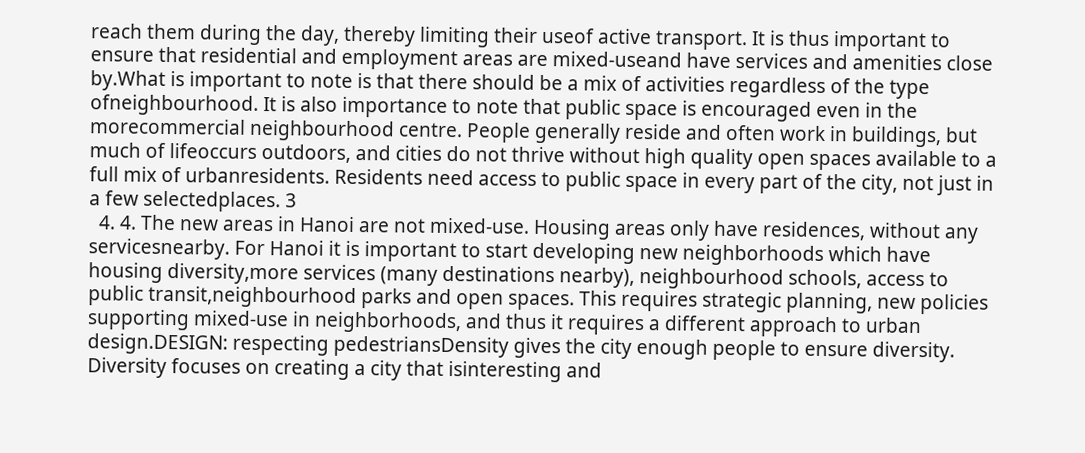reach them during the day, thereby limiting their useof active transport. It is thus important to ensure that residential and employment areas are mixed-useand have services and amenities close by.What is important to note is that there should be a mix of activities regardless of the type ofneighbourhood. It is also importance to note that public space is encouraged even in the morecommercial neighbourhood centre. People generally reside and often work in buildings, but much of lifeoccurs outdoors, and cities do not thrive without high quality open spaces available to a full mix of urbanresidents. Residents need access to public space in every part of the city, not just in a few selectedplaces. 3
  4. 4. The new areas in Hanoi are not mixed-use. Housing areas only have residences, without any servicesnearby. For Hanoi it is important to start developing new neighborhoods which have housing diversity,more services (many destinations nearby), neighbourhood schools, access to public transit,neighbourhood parks and open spaces. This requires strategic planning, new policies supporting mixed-use in neighborhoods, and thus it requires a different approach to urban design.DESIGN: respecting pedestriansDensity gives the city enough people to ensure diversity. Diversity focuses on creating a city that isinteresting and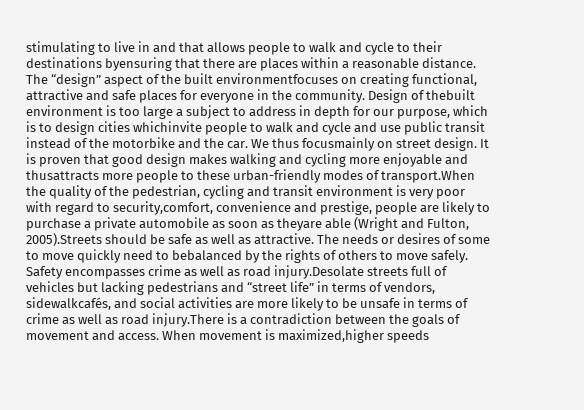stimulating to live in and that allows people to walk and cycle to their destinations byensuring that there are places within a reasonable distance. The “design” aspect of the built environmentfocuses on creating functional, attractive and safe places for everyone in the community. Design of thebuilt environment is too large a subject to address in depth for our purpose, which is to design cities whichinvite people to walk and cycle and use public transit instead of the motorbike and the car. We thus focusmainly on street design. It is proven that good design makes walking and cycling more enjoyable and thusattracts more people to these urban-friendly modes of transport.When the quality of the pedestrian, cycling and transit environment is very poor with regard to security,comfort, convenience and prestige, people are likely to purchase a private automobile as soon as theyare able (Wright and Fulton, 2005).Streets should be safe as well as attractive. The needs or desires of some to move quickly need to bebalanced by the rights of others to move safely. Safety encompasses crime as well as road injury.Desolate streets full of vehicles but lacking pedestrians and “street life” in terms of vendors, sidewalkcafés, and social activities are more likely to be unsafe in terms of crime as well as road injury.There is a contradiction between the goals of movement and access. When movement is maximized,higher speeds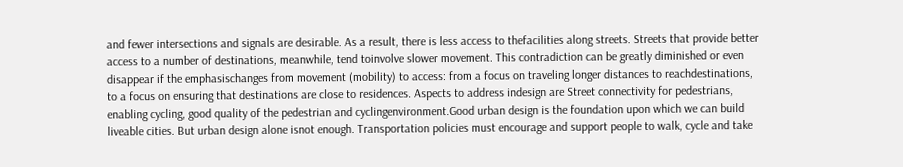and fewer intersections and signals are desirable. As a result, there is less access to thefacilities along streets. Streets that provide better access to a number of destinations, meanwhile, tend toinvolve slower movement. This contradiction can be greatly diminished or even disappear if the emphasischanges from movement (mobility) to access: from a focus on traveling longer distances to reachdestinations, to a focus on ensuring that destinations are close to residences. Aspects to address indesign are Street connectivity for pedestrians, enabling cycling, good quality of the pedestrian and cyclingenvironment.Good urban design is the foundation upon which we can build liveable cities. But urban design alone isnot enough. Transportation policies must encourage and support people to walk, cycle and take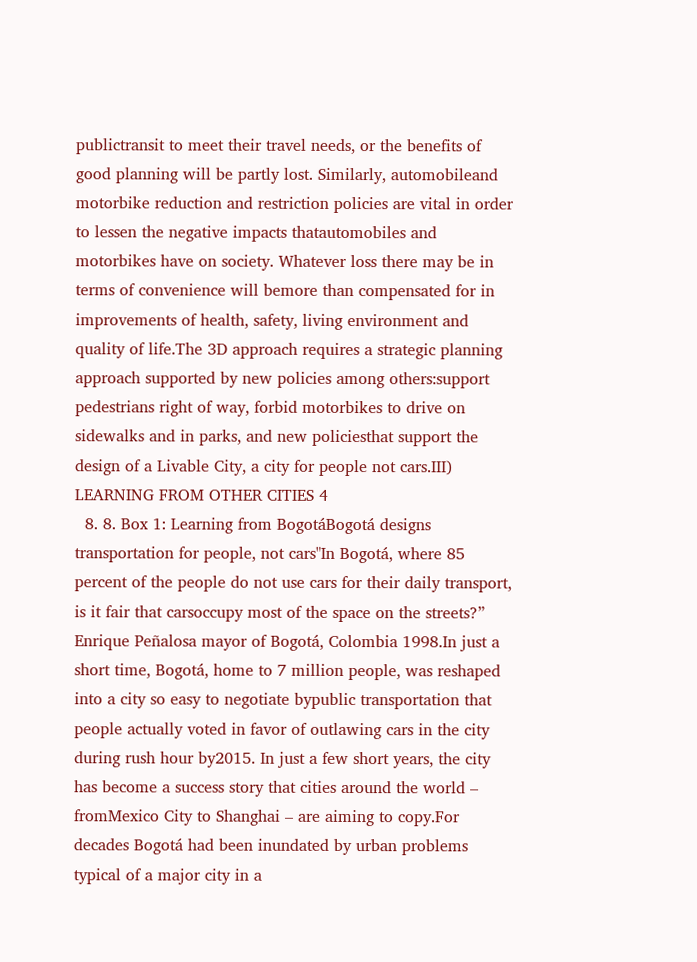publictransit to meet their travel needs, or the benefits of good planning will be partly lost. Similarly, automobileand motorbike reduction and restriction policies are vital in order to lessen the negative impacts thatautomobiles and motorbikes have on society. Whatever loss there may be in terms of convenience will bemore than compensated for in improvements of health, safety, living environment and quality of life.The 3D approach requires a strategic planning approach supported by new policies among others:support pedestrians right of way, forbid motorbikes to drive on sidewalks and in parks, and new policiesthat support the design of a Livable City, a city for people not cars.III) LEARNING FROM OTHER CITIES 4
  8. 8. Box 1: Learning from BogotáBogotá designs transportation for people, not cars"In Bogotá, where 85 percent of the people do not use cars for their daily transport, is it fair that carsoccupy most of the space on the streets?” Enrique Peñalosa mayor of Bogotá, Colombia 1998.In just a short time, Bogotá, home to 7 million people, was reshaped into a city so easy to negotiate bypublic transportation that people actually voted in favor of outlawing cars in the city during rush hour by2015. In just a few short years, the city has become a success story that cities around the world – fromMexico City to Shanghai – are aiming to copy.For decades Bogotá had been inundated by urban problems typical of a major city in a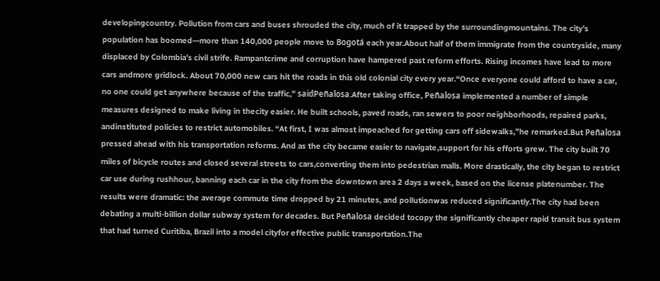developingcountry. Pollution from cars and buses shrouded the city, much of it trapped by the surroundingmountains. The city’s population has boomed—more than 140,000 people move to Bogotá each year.About half of them immigrate from the countryside, many displaced by Colombia’s civil strife. Rampantcrime and corruption have hampered past reform efforts. Rising incomes have lead to more cars andmore gridlock. About 70,000 new cars hit the roads in this old colonial city every year.“Once everyone could afford to have a car, no one could get anywhere because of the traffic,” saidPeñalosa.After taking office, Peñalosa implemented a number of simple measures designed to make living in thecity easier. He built schools, paved roads, ran sewers to poor neighborhoods, repaired parks, andinstituted policies to restrict automobiles. “At first, I was almost impeached for getting cars off sidewalks,”he remarked.But Peñalosa pressed ahead with his transportation reforms. And as the city became easier to navigate,support for his efforts grew. The city built 70 miles of bicycle routes and closed several streets to cars,converting them into pedestrian malls. More drastically, the city began to restrict car use during rushhour, banning each car in the city from the downtown area 2 days a week, based on the license platenumber. The results were dramatic: the average commute time dropped by 21 minutes, and pollutionwas reduced significantly.The city had been debating a multi-billion dollar subway system for decades. But Peñalosa decided tocopy the significantly cheaper rapid transit bus system that had turned Curitiba, Brazil into a model cityfor effective public transportation.The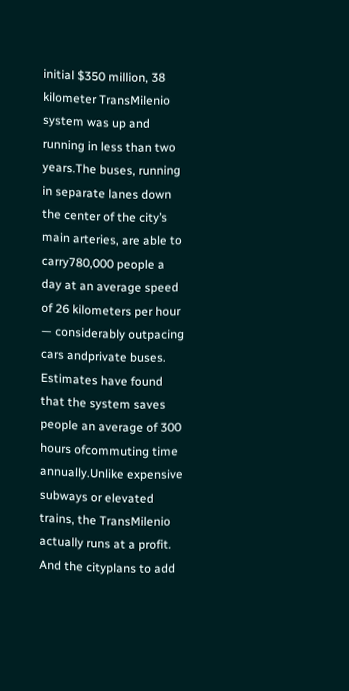initial $350 million, 38 kilometer TransMilenio system was up and running in less than two years.The buses, running in separate lanes down the center of the city’s main arteries, are able to carry780,000 people a day at an average speed of 26 kilometers per hour — considerably outpacing cars andprivate buses. Estimates have found that the system saves people an average of 300 hours ofcommuting time annually.Unlike expensive subways or elevated trains, the TransMilenio actually runs at a profit. And the cityplans to add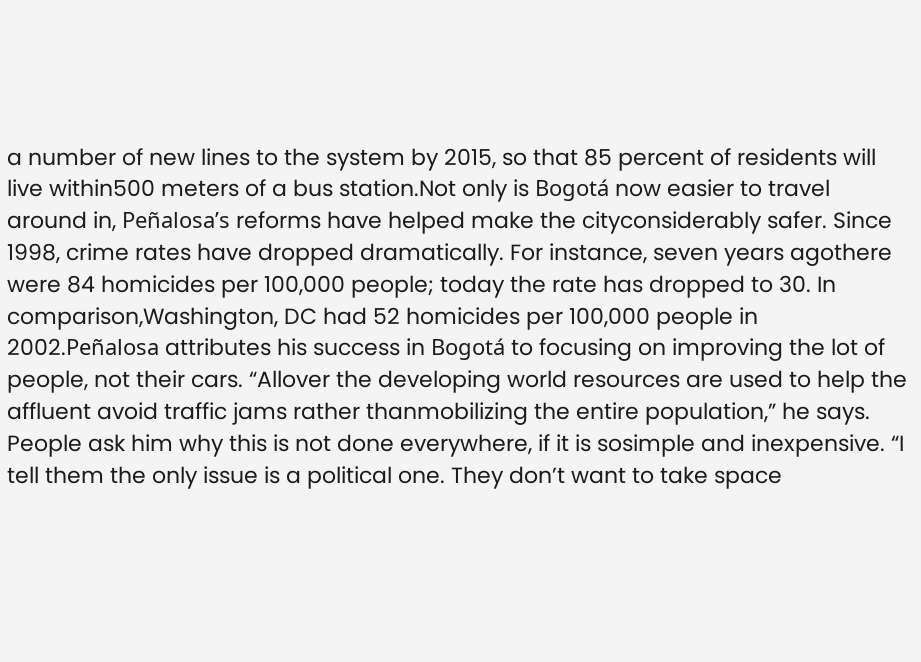a number of new lines to the system by 2015, so that 85 percent of residents will live within500 meters of a bus station.Not only is Bogotá now easier to travel around in, Peñalosa’s reforms have helped make the cityconsiderably safer. Since 1998, crime rates have dropped dramatically. For instance, seven years agothere were 84 homicides per 100,000 people; today the rate has dropped to 30. In comparison,Washington, DC had 52 homicides per 100,000 people in 2002.Peñalosa attributes his success in Bogotá to focusing on improving the lot of people, not their cars. “Allover the developing world resources are used to help the affluent avoid traffic jams rather thanmobilizing the entire population,” he says. People ask him why this is not done everywhere, if it is sosimple and inexpensive. “I tell them the only issue is a political one. They don’t want to take space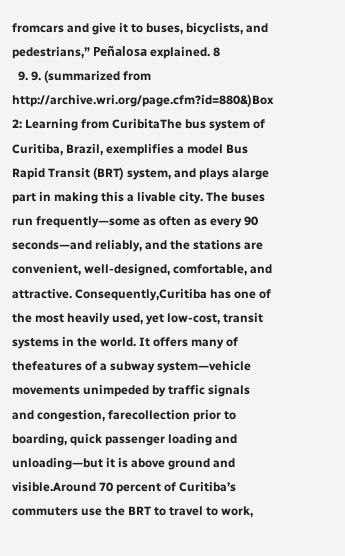fromcars and give it to buses, bicyclists, and pedestrians,” Peñalosa explained. 8
  9. 9. (summarized from http://archive.wri.org/page.cfm?id=880&)Box 2: Learning from CuribitaThe bus system of Curitiba, Brazil, exemplifies a model Bus Rapid Transit (BRT) system, and plays alarge part in making this a livable city. The buses run frequently—some as often as every 90 seconds—and reliably, and the stations are convenient, well-designed, comfortable, and attractive. Consequently,Curitiba has one of the most heavily used, yet low-cost, transit systems in the world. It offers many of thefeatures of a subway system—vehicle movements unimpeded by traffic signals and congestion, farecollection prior to boarding, quick passenger loading and unloading—but it is above ground and visible.Around 70 percent of Curitiba’s commuters use the BRT to travel to work,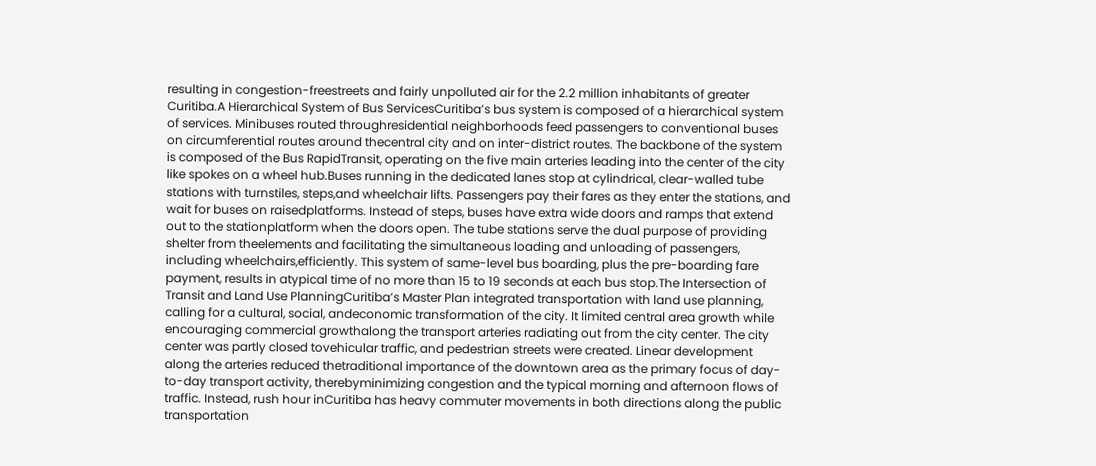resulting in congestion-freestreets and fairly unpolluted air for the 2.2 million inhabitants of greater Curitiba.A Hierarchical System of Bus ServicesCuritiba’s bus system is composed of a hierarchical system of services. Minibuses routed throughresidential neighborhoods feed passengers to conventional buses on circumferential routes around thecentral city and on inter-district routes. The backbone of the system is composed of the Bus RapidTransit, operating on the five main arteries leading into the center of the city like spokes on a wheel hub.Buses running in the dedicated lanes stop at cylindrical, clear-walled tube stations with turnstiles, steps,and wheelchair lifts. Passengers pay their fares as they enter the stations, and wait for buses on raisedplatforms. Instead of steps, buses have extra wide doors and ramps that extend out to the stationplatform when the doors open. The tube stations serve the dual purpose of providing shelter from theelements and facilitating the simultaneous loading and unloading of passengers, including wheelchairs,efficiently. This system of same-level bus boarding, plus the pre-boarding fare payment, results in atypical time of no more than 15 to 19 seconds at each bus stop.The Intersection of Transit and Land Use PlanningCuritiba’s Master Plan integrated transportation with land use planning, calling for a cultural, social, andeconomic transformation of the city. It limited central area growth while encouraging commercial growthalong the transport arteries radiating out from the city center. The city center was partly closed tovehicular traffic, and pedestrian streets were created. Linear development along the arteries reduced thetraditional importance of the downtown area as the primary focus of day-to-day transport activity, therebyminimizing congestion and the typical morning and afternoon flows of traffic. Instead, rush hour inCuritiba has heavy commuter movements in both directions along the public transportation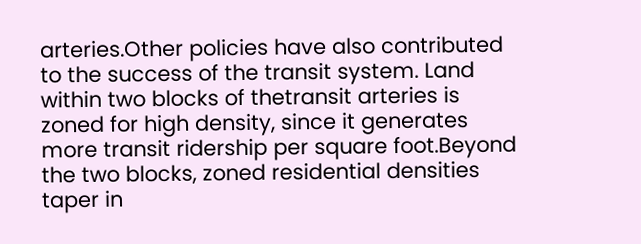arteries.Other policies have also contributed to the success of the transit system. Land within two blocks of thetransit arteries is zoned for high density, since it generates more transit ridership per square foot.Beyond the two blocks, zoned residential densities taper in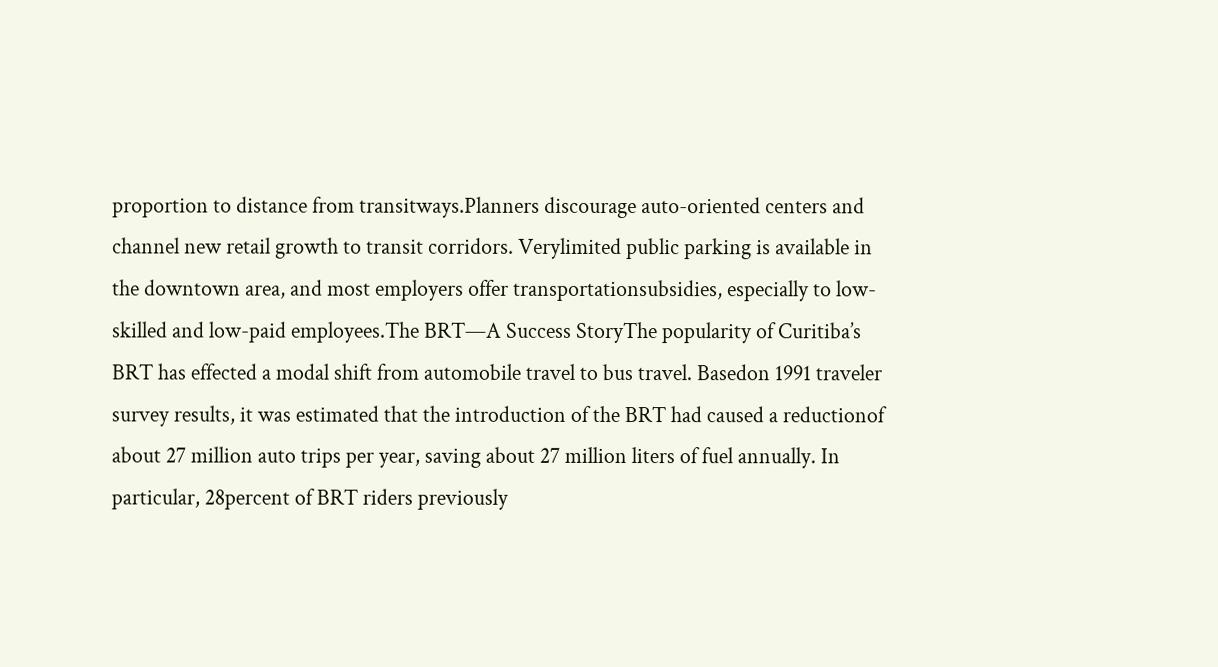proportion to distance from transitways.Planners discourage auto-oriented centers and channel new retail growth to transit corridors. Verylimited public parking is available in the downtown area, and most employers offer transportationsubsidies, especially to low-skilled and low-paid employees.The BRT—A Success StoryThe popularity of Curitiba’s BRT has effected a modal shift from automobile travel to bus travel. Basedon 1991 traveler survey results, it was estimated that the introduction of the BRT had caused a reductionof about 27 million auto trips per year, saving about 27 million liters of fuel annually. In particular, 28percent of BRT riders previously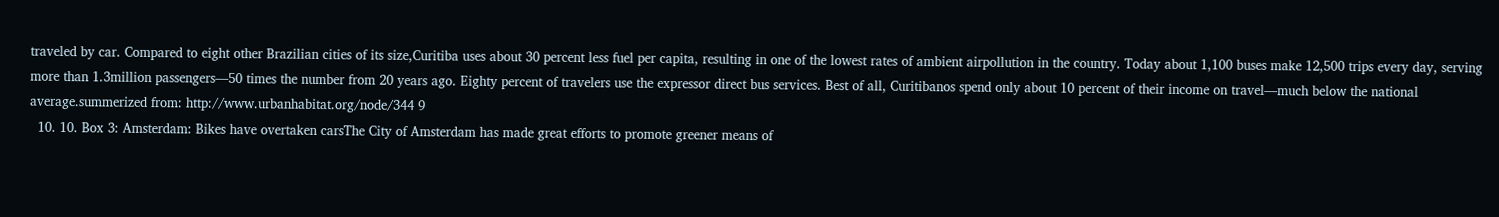traveled by car. Compared to eight other Brazilian cities of its size,Curitiba uses about 30 percent less fuel per capita, resulting in one of the lowest rates of ambient airpollution in the country. Today about 1,100 buses make 12,500 trips every day, serving more than 1.3million passengers—50 times the number from 20 years ago. Eighty percent of travelers use the expressor direct bus services. Best of all, Curitibanos spend only about 10 percent of their income on travel—much below the national average.summerized from: http://www.urbanhabitat.org/node/344 9
  10. 10. Box 3: Amsterdam: Bikes have overtaken carsThe City of Amsterdam has made great efforts to promote greener means of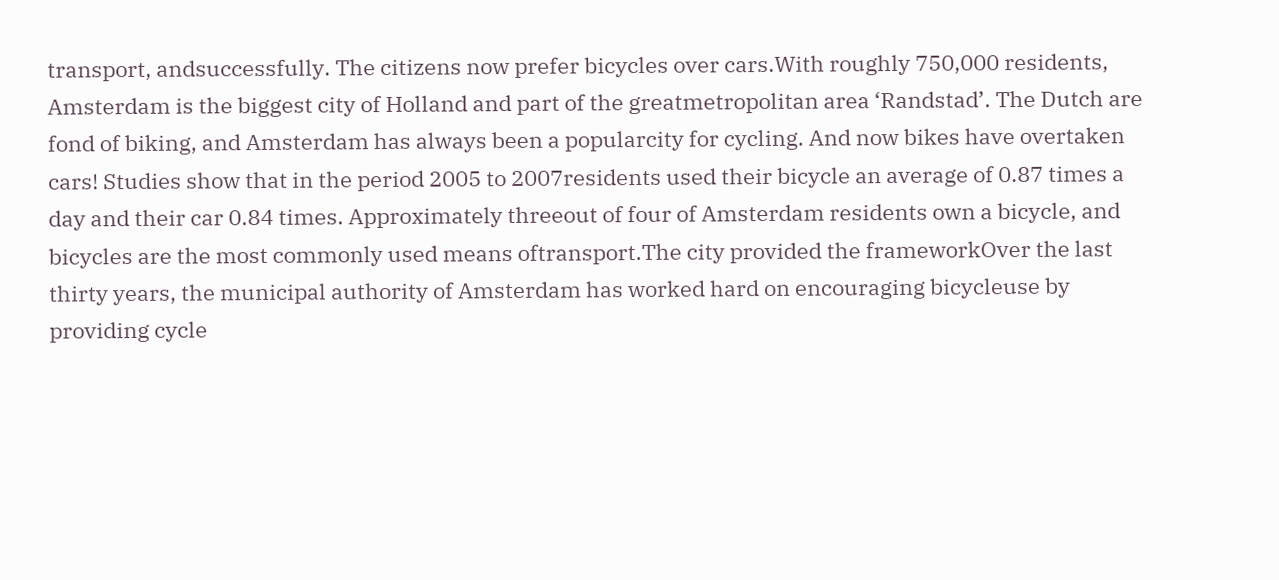transport, andsuccessfully. The citizens now prefer bicycles over cars.With roughly 750,000 residents, Amsterdam is the biggest city of Holland and part of the greatmetropolitan area ‘Randstad’. The Dutch are fond of biking, and Amsterdam has always been a popularcity for cycling. And now bikes have overtaken cars! Studies show that in the period 2005 to 2007residents used their bicycle an average of 0.87 times a day and their car 0.84 times. Approximately threeout of four of Amsterdam residents own a bicycle, and bicycles are the most commonly used means oftransport.The city provided the frameworkOver the last thirty years, the municipal authority of Amsterdam has worked hard on encouraging bicycleuse by providing cycle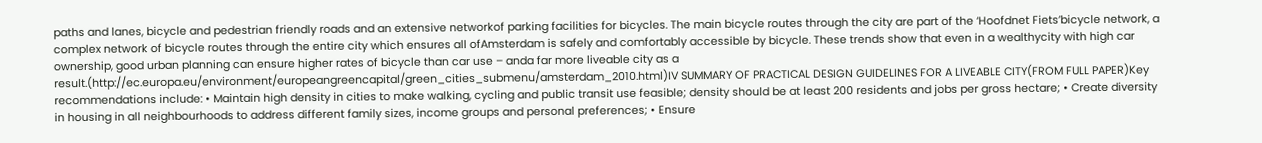paths and lanes, bicycle and pedestrian friendly roads and an extensive networkof parking facilities for bicycles. The main bicycle routes through the city are part of the ‘Hoofdnet Fiets’bicycle network, a complex network of bicycle routes through the entire city which ensures all ofAmsterdam is safely and comfortably accessible by bicycle. These trends show that even in a wealthycity with high car ownership, good urban planning can ensure higher rates of bicycle than car use – anda far more liveable city as a result.(http://ec.europa.eu/environment/europeangreencapital/green_cities_submenu/amsterdam_2010.html)IV SUMMARY OF PRACTICAL DESIGN GUIDELINES FOR A LIVEABLE CITY(FROM FULL PAPER)Key recommendations include: • Maintain high density in cities to make walking, cycling and public transit use feasible; density should be at least 200 residents and jobs per gross hectare; • Create diversity in housing in all neighbourhoods to address different family sizes, income groups and personal preferences; • Ensure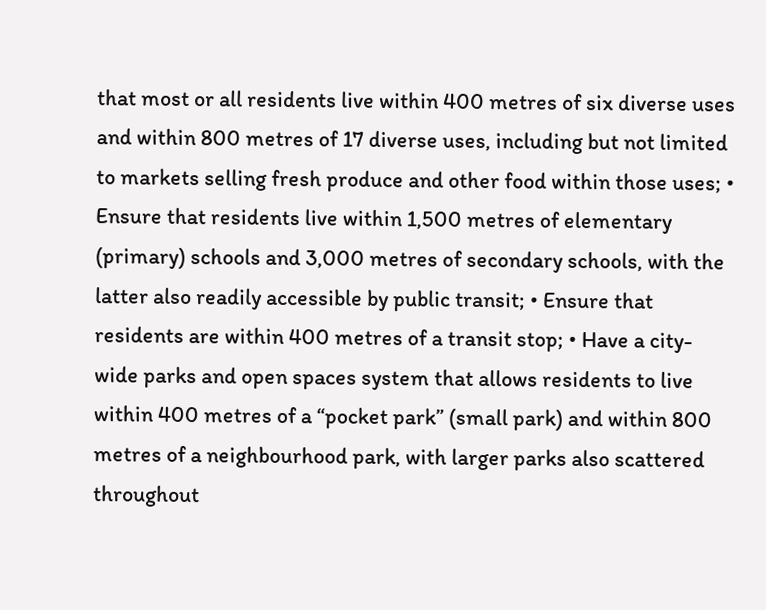that most or all residents live within 400 metres of six diverse uses and within 800 metres of 17 diverse uses, including but not limited to markets selling fresh produce and other food within those uses; • Ensure that residents live within 1,500 metres of elementary (primary) schools and 3,000 metres of secondary schools, with the latter also readily accessible by public transit; • Ensure that residents are within 400 metres of a transit stop; • Have a city-wide parks and open spaces system that allows residents to live within 400 metres of a “pocket park” (small park) and within 800 metres of a neighbourhood park, with larger parks also scattered throughout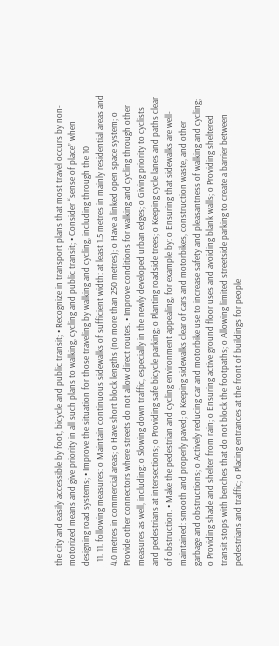the city and easily accessible by foot, bicycle and public transit; • Recognize in transport plans that most travel occurs by non-motorized means and give priority in all such plans to walking, cycling and public transit; • Consider “sense of place” when designing road systems; • Improve the situation for those traveling by walking and cycling, including through the 10
  11. 11. following measures: o Maintain continuous sidewalks of sufficient width: at least 1.5 metres in mainly residential areas and 4.0 metres in commercial areas; o Have short block lengths (no more than 250 metres); o Have a linked open space system; o Provide other connectors where streets do not allow direct routes. • Improve conditions for walking and cycling through other measures as well, including: o Slowing down traffic, especially in the newly developed urban edges; o Giving priority to cyclists and pedestrians at intersections; o Providing safe bicycle parking; o Planting roadside trees; o Keeping cycle lanes and paths clear of obstruction. • Make the pedestrian and cycling environment appealing, for example by: o Ensuring that sidewalks are well-maintained: smooth and properly paved; o Keeping sidewalks clear of cars and motorbikes, construction waste, and other garbage and obstructions; o Actively reducing car and motorbike use to increase safety and pleasantness of walking and cycling; o Providing shade and shelter from rain; o Ensuring active ground floor uses and avoiding blank walls; o Providing sheltered transit stops with benches that do not block the footpaths; o Allowing limited streetside parking to create a barrier between pedestrians and traffic; o Placing entrances at the front of buildings for people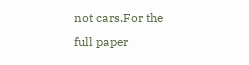not cars.For the full paper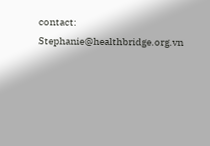contact: Stephanie@healthbridge.org.vn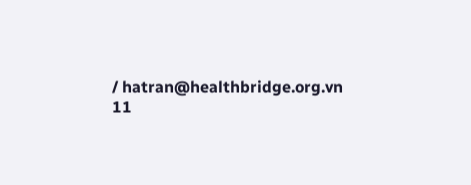/ hatran@healthbridge.org.vn 11